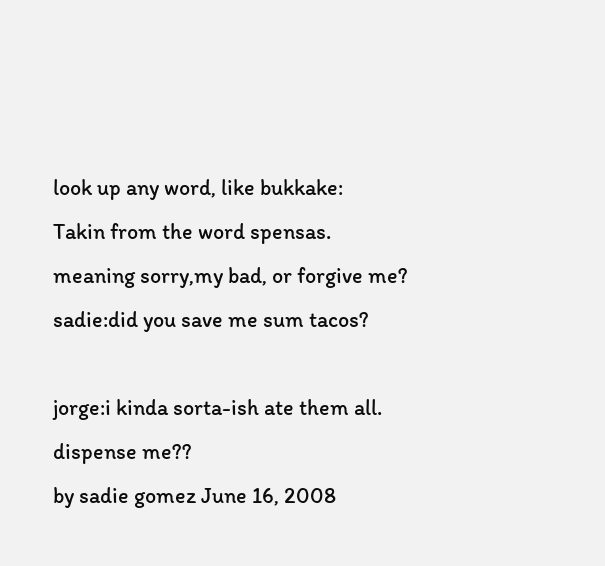look up any word, like bukkake:
Takin from the word spensas.
meaning sorry,my bad, or forgive me?
sadie:did you save me sum tacos?

jorge:i kinda sorta-ish ate them all.
dispense me??
by sadie gomez June 16, 2008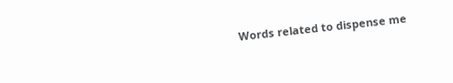Words related to dispense me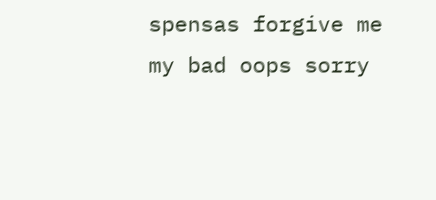spensas forgive me my bad oops sorry